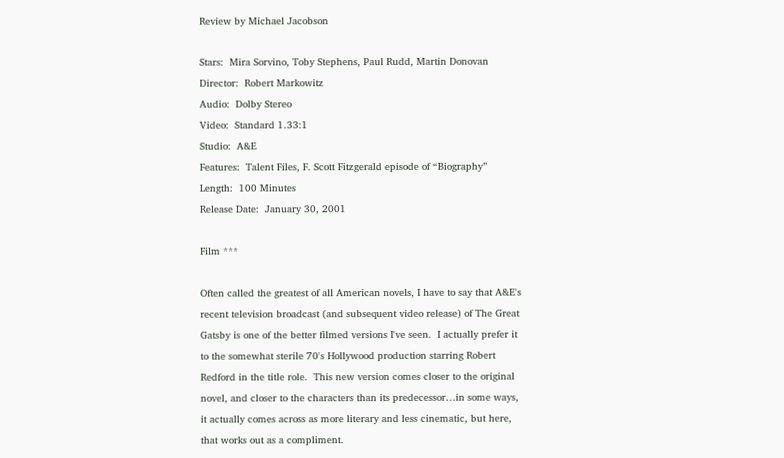Review by Michael Jacobson

Stars:  Mira Sorvino, Toby Stephens, Paul Rudd, Martin Donovan
Director:  Robert Markowitz
Audio:  Dolby Stereo
Video:  Standard 1.33:1
Studio:  A&E
Features:  Talent Files, F. Scott Fitzgerald episode of “Biography”
Length:  100 Minutes
Release Date:  January 30, 2001

Film ***

Often called the greatest of all American novels, I have to say that A&E's recent television broadcast (and subsequent video release) of The Great Gatsby is one of the better filmed versions I've seen.  I actually prefer it to the somewhat sterile 70's Hollywood production starring Robert Redford in the title role.  This new version comes closer to the original novel, and closer to the characters than its predecessor…in some ways, it actually comes across as more literary and less cinematic, but here, that works out as a compliment.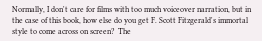Normally, I don't care for films with too much voiceover narration, but in the case of this book, how else do you get F. Scott Fitzgerald's immortal style to come across on screen?  The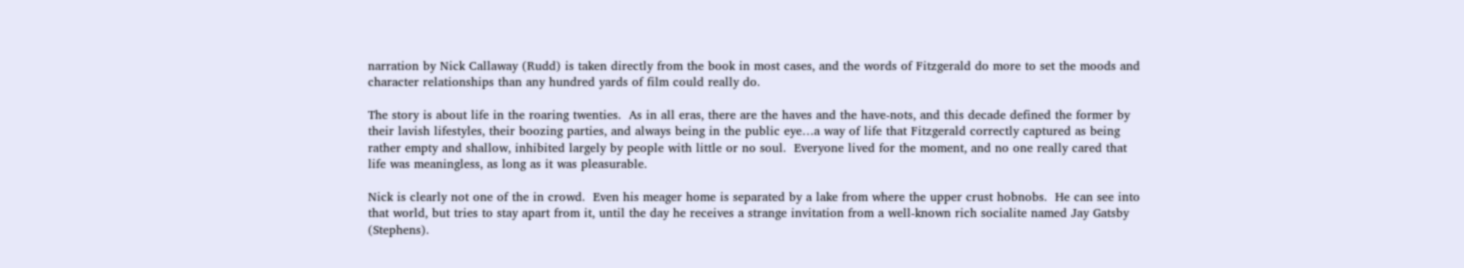narration by Nick Callaway (Rudd) is taken directly from the book in most cases, and the words of Fitzgerald do more to set the moods and character relationships than any hundred yards of film could really do.

The story is about life in the roaring twenties.  As in all eras, there are the haves and the have-nots, and this decade defined the former by their lavish lifestyles, their boozing parties, and always being in the public eye…a way of life that Fitzgerald correctly captured as being rather empty and shallow, inhibited largely by people with little or no soul.  Everyone lived for the moment, and no one really cared that life was meaningless, as long as it was pleasurable.

Nick is clearly not one of the in crowd.  Even his meager home is separated by a lake from where the upper crust hobnobs.  He can see into that world, but tries to stay apart from it, until the day he receives a strange invitation from a well-known rich socialite named Jay Gatsby (Stephens).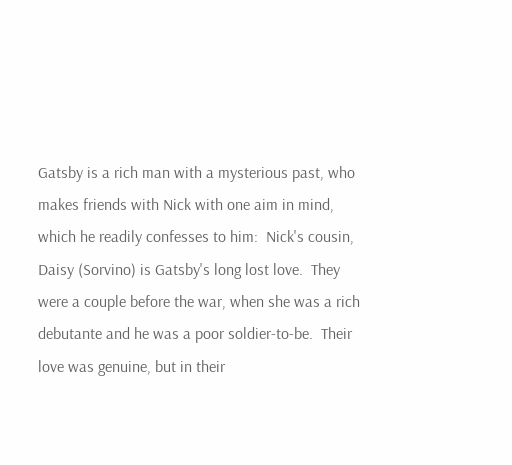Gatsby is a rich man with a mysterious past, who makes friends with Nick with one aim in mind, which he readily confesses to him:  Nick's cousin, Daisy (Sorvino) is Gatsby's long lost love.  They were a couple before the war, when she was a rich debutante and he was a poor soldier-to-be.  Their love was genuine, but in their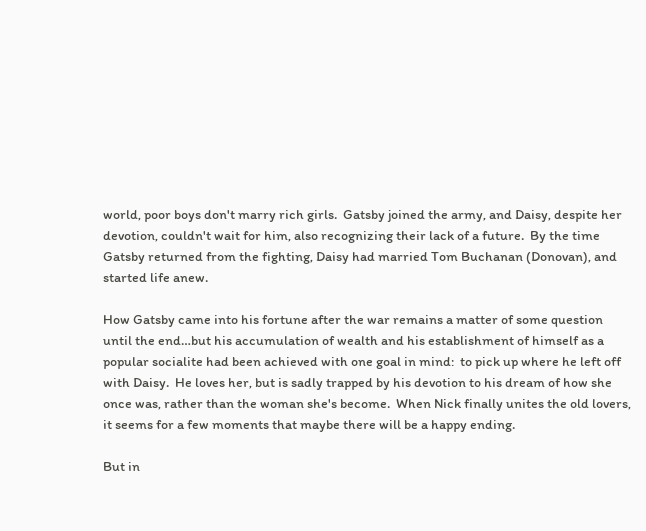world, poor boys don't marry rich girls.  Gatsby joined the army, and Daisy, despite her devotion, couldn't wait for him, also recognizing their lack of a future.  By the time Gatsby returned from the fighting, Daisy had married Tom Buchanan (Donovan), and started life anew.

How Gatsby came into his fortune after the war remains a matter of some question until the end…but his accumulation of wealth and his establishment of himself as a popular socialite had been achieved with one goal in mind:  to pick up where he left off with Daisy.  He loves her, but is sadly trapped by his devotion to his dream of how she once was, rather than the woman she's become.  When Nick finally unites the old lovers, it seems for a few moments that maybe there will be a happy ending.

But in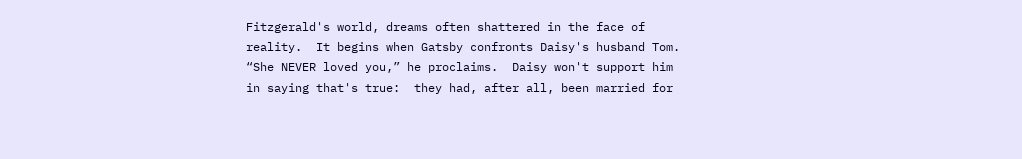Fitzgerald's world, dreams often shattered in the face of reality.  It begins when Gatsby confronts Daisy's husband Tom.  “She NEVER loved you,” he proclaims.  Daisy won't support him in saying that's true:  they had, after all, been married for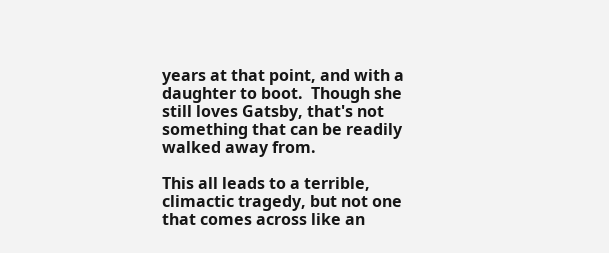years at that point, and with a daughter to boot.  Though she still loves Gatsby, that's not something that can be readily walked away from.

This all leads to a terrible, climactic tragedy, but not one that comes across like an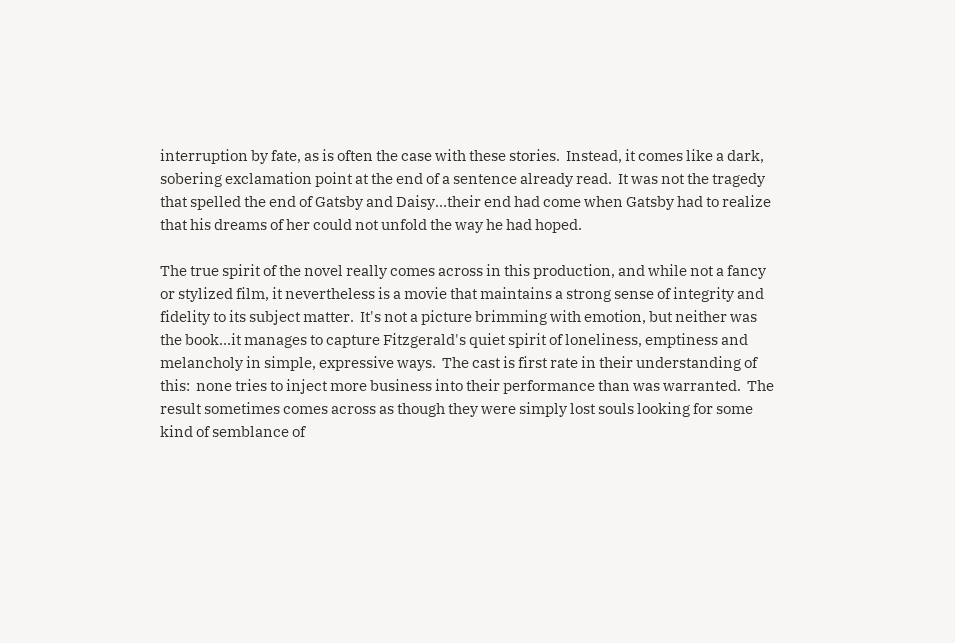interruption by fate, as is often the case with these stories.  Instead, it comes like a dark, sobering exclamation point at the end of a sentence already read.  It was not the tragedy that spelled the end of Gatsby and Daisy…their end had come when Gatsby had to realize that his dreams of her could not unfold the way he had hoped.

The true spirit of the novel really comes across in this production, and while not a fancy or stylized film, it nevertheless is a movie that maintains a strong sense of integrity and fidelity to its subject matter.  It's not a picture brimming with emotion, but neither was the book…it manages to capture Fitzgerald's quiet spirit of loneliness, emptiness and melancholy in simple, expressive ways.  The cast is first rate in their understanding of this:  none tries to inject more business into their performance than was warranted.  The result sometimes comes across as though they were simply lost souls looking for some kind of semblance of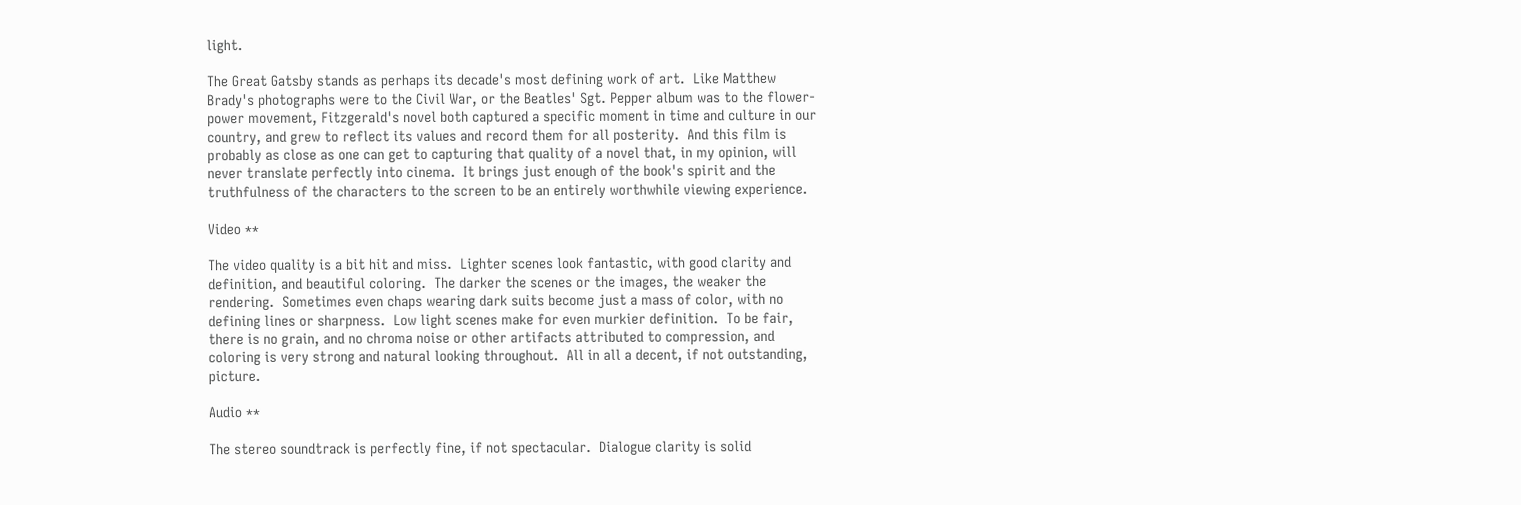light.

The Great Gatsby stands as perhaps its decade's most defining work of art.  Like Matthew Brady's photographs were to the Civil War, or the Beatles' Sgt. Pepper album was to the flower-power movement, Fitzgerald's novel both captured a specific moment in time and culture in our country, and grew to reflect its values and record them for all posterity.  And this film is probably as close as one can get to capturing that quality of a novel that, in my opinion, will never translate perfectly into cinema.  It brings just enough of the book's spirit and the truthfulness of the characters to the screen to be an entirely worthwhile viewing experience.

Video **

The video quality is a bit hit and miss.  Lighter scenes look fantastic, with good clarity and definition, and beautiful coloring.  The darker the scenes or the images, the weaker the rendering.  Sometimes even chaps wearing dark suits become just a mass of color, with no defining lines or sharpness.  Low light scenes make for even murkier definition.  To be fair, there is no grain, and no chroma noise or other artifacts attributed to compression, and coloring is very strong and natural looking throughout.  All in all a decent, if not outstanding, picture.

Audio **

The stereo soundtrack is perfectly fine, if not spectacular.  Dialogue clarity is solid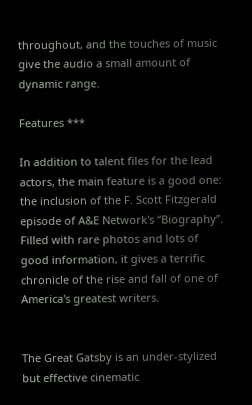throughout, and the touches of music give the audio a small amount of dynamic range.

Features ***

In addition to talent files for the lead actors, the main feature is a good one:  the inclusion of the F. Scott Fitzgerald episode of A&E Network's “Biography”.  Filled with rare photos and lots of good information, it gives a terrific chronicle of the rise and fall of one of America's greatest writers.


The Great Gatsby is an under-stylized but effective cinematic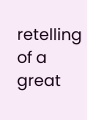retelling of a great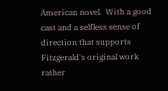American novel.  With a good cast and a selfless sense of direction that supports Fitzgerald's original work rather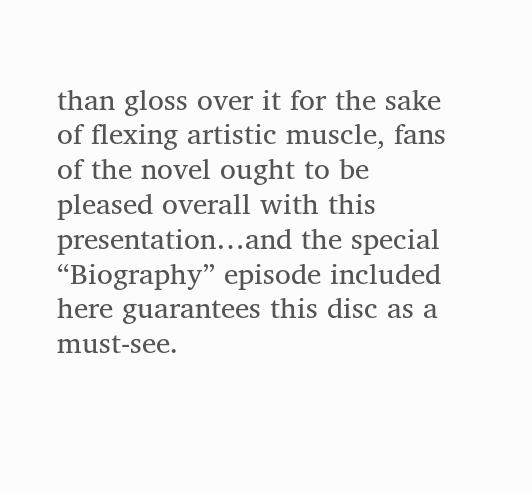than gloss over it for the sake of flexing artistic muscle, fans of the novel ought to be pleased overall with this presentation…and the special “Biography” episode included here guarantees this disc as a must-see.